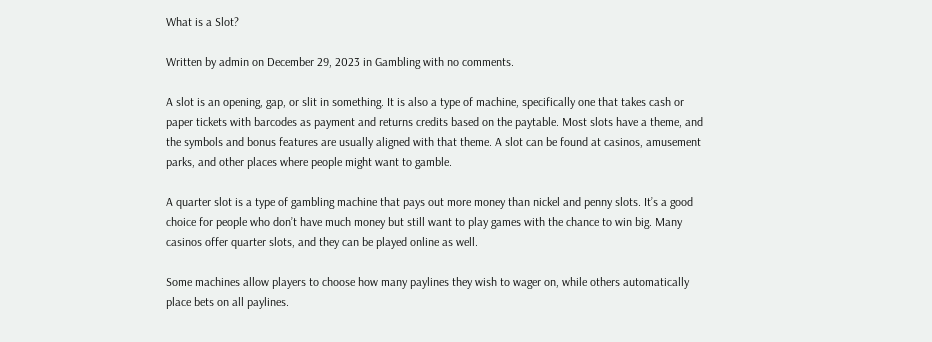What is a Slot?

Written by admin on December 29, 2023 in Gambling with no comments.

A slot is an opening, gap, or slit in something. It is also a type of machine, specifically one that takes cash or paper tickets with barcodes as payment and returns credits based on the paytable. Most slots have a theme, and the symbols and bonus features are usually aligned with that theme. A slot can be found at casinos, amusement parks, and other places where people might want to gamble.

A quarter slot is a type of gambling machine that pays out more money than nickel and penny slots. It’s a good choice for people who don’t have much money but still want to play games with the chance to win big. Many casinos offer quarter slots, and they can be played online as well.

Some machines allow players to choose how many paylines they wish to wager on, while others automatically place bets on all paylines.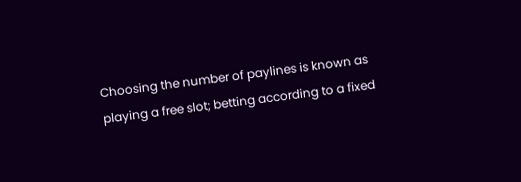Choosing the number of paylines is known as playing a free slot; betting according to a fixed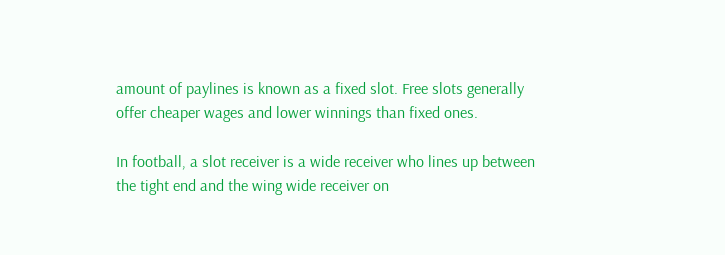amount of paylines is known as a fixed slot. Free slots generally offer cheaper wages and lower winnings than fixed ones.

In football, a slot receiver is a wide receiver who lines up between the tight end and the wing wide receiver on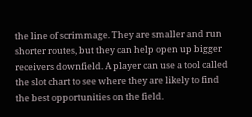the line of scrimmage. They are smaller and run shorter routes, but they can help open up bigger receivers downfield. A player can use a tool called the slot chart to see where they are likely to find the best opportunities on the field.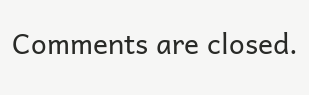Comments are closed.